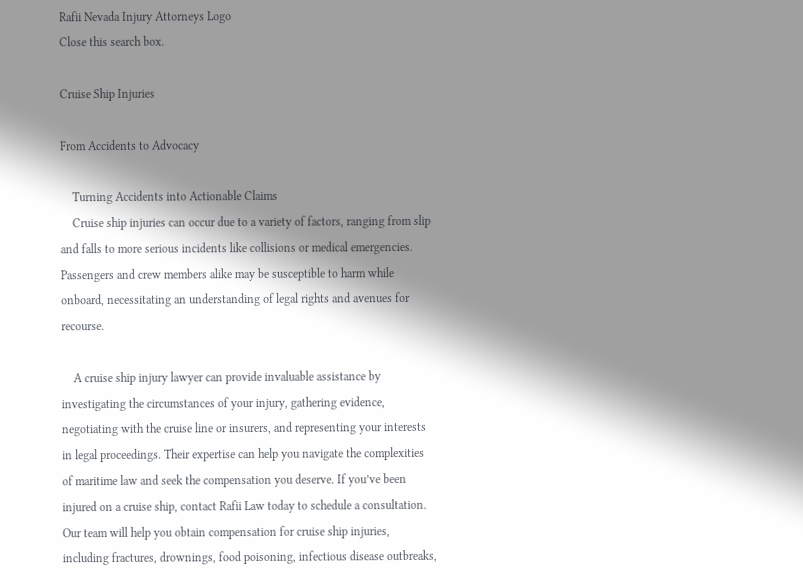Rafii Nevada Injury Attorneys Logo
Close this search box.

Cruise Ship Injuries

From Accidents to Advocacy

    Turning Accidents into Actionable Claims
    Cruise ship injuries can occur due to a variety of factors, ranging from slip and falls to more serious incidents like collisions or medical emergencies. Passengers and crew members alike may be susceptible to harm while onboard, necessitating an understanding of legal rights and avenues for recourse.

    A cruise ship injury lawyer can provide invaluable assistance by investigating the circumstances of your injury, gathering evidence, negotiating with the cruise line or insurers, and representing your interests in legal proceedings. Their expertise can help you navigate the complexities of maritime law and seek the compensation you deserve. If you’ve been injured on a cruise ship, contact Rafii Law today to schedule a consultation. Our team will help you obtain compensation for cruise ship injuries, including fractures, drownings, food poisoning, infectious disease outbreaks,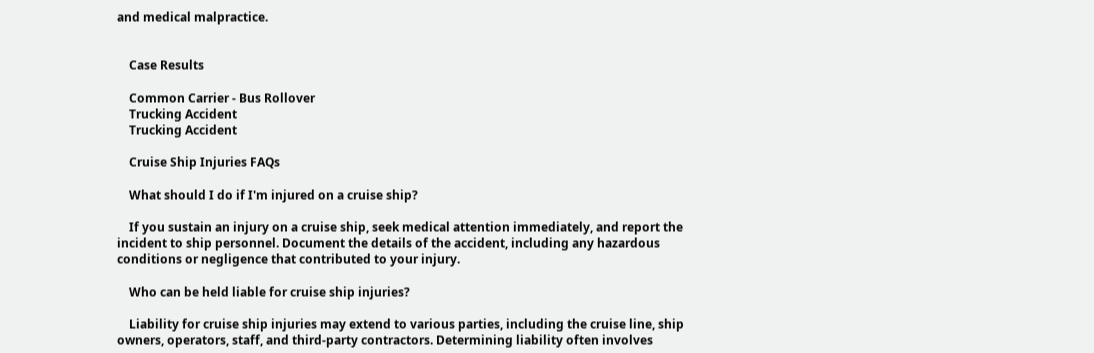and medical malpractice.


    Case Results

    Common Carrier - Bus Rollover
    Trucking Accident
    Trucking Accident

    Cruise Ship Injuries FAQs

    What should I do if I'm injured on a cruise ship?

    If you sustain an injury on a cruise ship, seek medical attention immediately, and report the incident to ship personnel. Document the details of the accident, including any hazardous conditions or negligence that contributed to your injury.

    Who can be held liable for cruise ship injuries?

    Liability for cruise ship injuries may extend to various parties, including the cruise line, ship owners, operators, staff, and third-party contractors. Determining liability often involves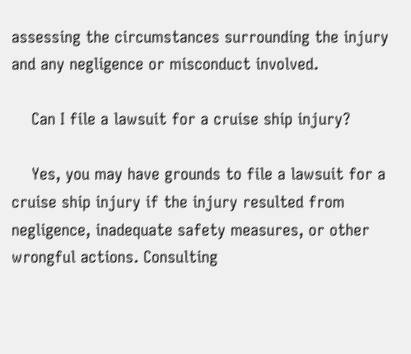assessing the circumstances surrounding the injury and any negligence or misconduct involved.

    Can I file a lawsuit for a cruise ship injury?

    Yes, you may have grounds to file a lawsuit for a cruise ship injury if the injury resulted from negligence, inadequate safety measures, or other wrongful actions. Consulting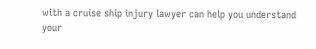with a cruise ship injury lawyer can help you understand your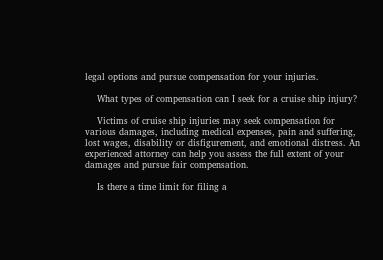legal options and pursue compensation for your injuries.

    What types of compensation can I seek for a cruise ship injury?

    Victims of cruise ship injuries may seek compensation for various damages, including medical expenses, pain and suffering, lost wages, disability or disfigurement, and emotional distress. An experienced attorney can help you assess the full extent of your damages and pursue fair compensation.

    Is there a time limit for filing a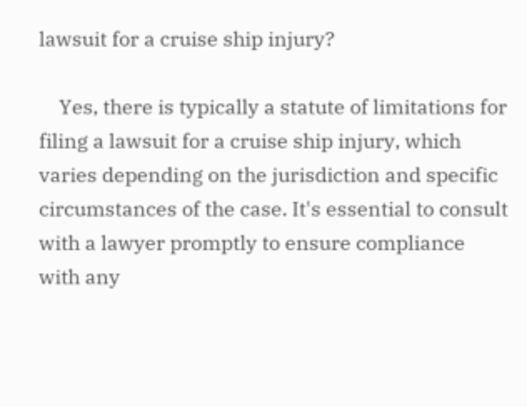lawsuit for a cruise ship injury?

    Yes, there is typically a statute of limitations for filing a lawsuit for a cruise ship injury, which varies depending on the jurisdiction and specific circumstances of the case. It's essential to consult with a lawyer promptly to ensure compliance with any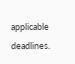applicable deadlines.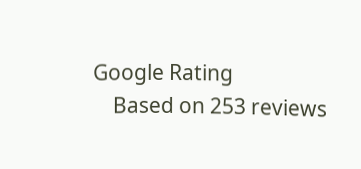Google Rating
    Based on 253 reviews